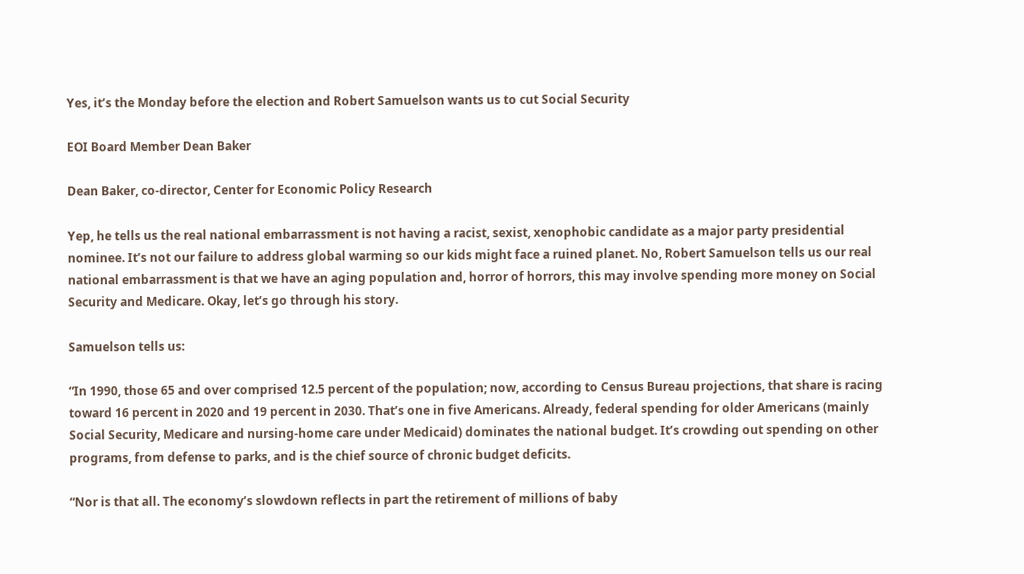Yes, it’s the Monday before the election and Robert Samuelson wants us to cut Social Security

EOI Board Member Dean Baker

Dean Baker, co-director, Center for Economic Policy Research

Yep, he tells us the real national embarrassment is not having a racist, sexist, xenophobic candidate as a major party presidential nominee. It’s not our failure to address global warming so our kids might face a ruined planet. No, Robert Samuelson tells us our real national embarrassment is that we have an aging population and, horror of horrors, this may involve spending more money on Social Security and Medicare. Okay, let’s go through his story.

Samuelson tells us:

“In 1990, those 65 and over comprised 12.5 percent of the population; now, according to Census Bureau projections, that share is racing toward 16 percent in 2020 and 19 percent in 2030. That’s one in five Americans. Already, federal spending for older Americans (mainly Social Security, Medicare and nursing-home care under Medicaid) dominates the national budget. It’s crowding out spending on other programs, from defense to parks, and is the chief source of chronic budget deficits.

“Nor is that all. The economy’s slowdown reflects in part the retirement of millions of baby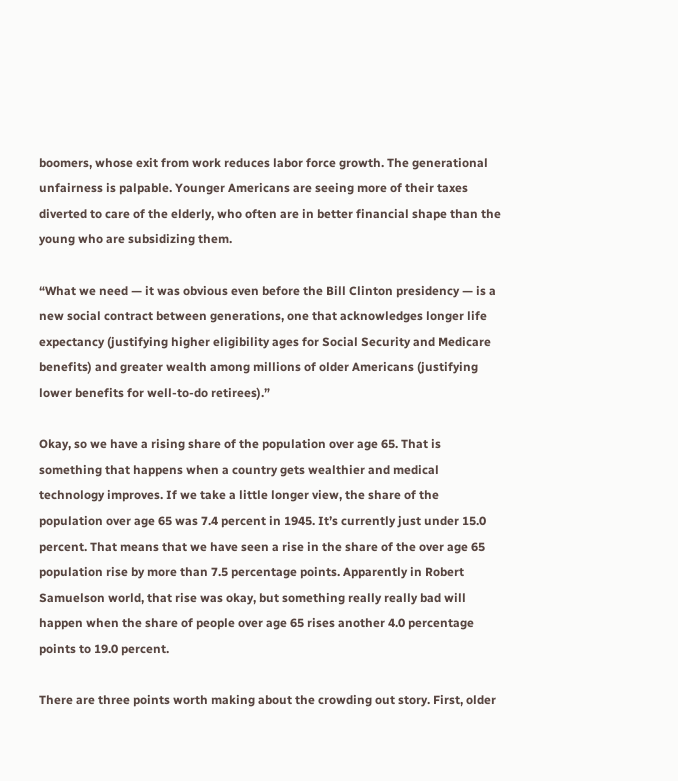boomers, whose exit from work reduces labor force growth. The generational unfairness is palpable. Younger Americans are seeing more of their taxes diverted to care of the elderly, who often are in better financial shape than the young who are subsidizing them.

“What we need — it was obvious even before the Bill Clinton presidency — is a new social contract between generations, one that acknowledges longer life expectancy (justifying higher eligibility ages for Social Security and Medicare benefits) and greater wealth among millions of older Americans (justifying lower benefits for well-to-do retirees).”

Okay, so we have a rising share of the population over age 65. That is something that happens when a country gets wealthier and medical technology improves. If we take a little longer view, the share of the population over age 65 was 7.4 percent in 1945. It’s currently just under 15.0 percent. That means that we have seen a rise in the share of the over age 65 population rise by more than 7.5 percentage points. Apparently in Robert Samuelson world, that rise was okay, but something really really bad will happen when the share of people over age 65 rises another 4.0 percentage points to 19.0 percent.

There are three points worth making about the crowding out story. First, older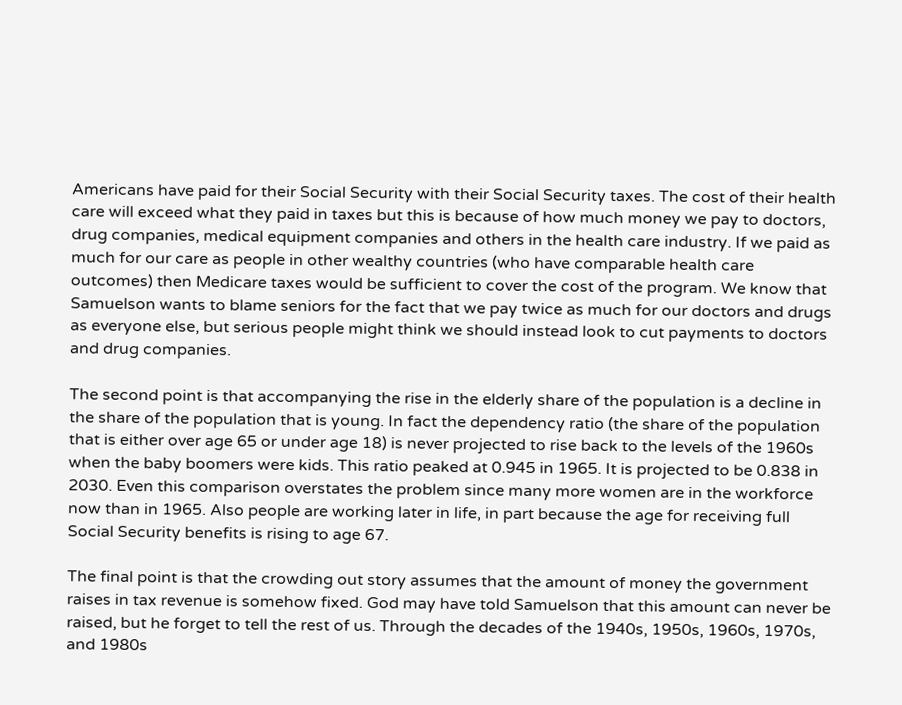Americans have paid for their Social Security with their Social Security taxes. The cost of their health care will exceed what they paid in taxes but this is because of how much money we pay to doctors, drug companies, medical equipment companies and others in the health care industry. If we paid as much for our care as people in other wealthy countries (who have comparable health care outcomes) then Medicare taxes would be sufficient to cover the cost of the program. We know that Samuelson wants to blame seniors for the fact that we pay twice as much for our doctors and drugs as everyone else, but serious people might think we should instead look to cut payments to doctors and drug companies.

The second point is that accompanying the rise in the elderly share of the population is a decline in the share of the population that is young. In fact the dependency ratio (the share of the population that is either over age 65 or under age 18) is never projected to rise back to the levels of the 1960s when the baby boomers were kids. This ratio peaked at 0.945 in 1965. It is projected to be 0.838 in 2030. Even this comparison overstates the problem since many more women are in the workforce now than in 1965. Also people are working later in life, in part because the age for receiving full Social Security benefits is rising to age 67.

The final point is that the crowding out story assumes that the amount of money the government raises in tax revenue is somehow fixed. God may have told Samuelson that this amount can never be raised, but he forget to tell the rest of us. Through the decades of the 1940s, 1950s, 1960s, 1970s, and 1980s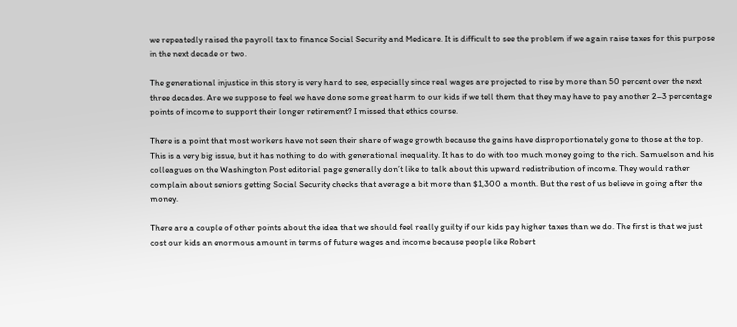we repeatedly raised the payroll tax to finance Social Security and Medicare. It is difficult to see the problem if we again raise taxes for this purpose in the next decade or two.

The generational injustice in this story is very hard to see, especially since real wages are projected to rise by more than 50 percent over the next three decades. Are we suppose to feel we have done some great harm to our kids if we tell them that they may have to pay another 2–3 percentage points of income to support their longer retirement? I missed that ethics course.

There is a point that most workers have not seen their share of wage growth because the gains have disproportionately gone to those at the top. This is a very big issue, but it has nothing to do with generational inequality. It has to do with too much money going to the rich. Samuelson and his colleagues on the Washington Post editorial page generally don’t like to talk about this upward redistribution of income. They would rather complain about seniors getting Social Security checks that average a bit more than $1,300 a month. But the rest of us believe in going after the money.

There are a couple of other points about the idea that we should feel really guilty if our kids pay higher taxes than we do. The first is that we just cost our kids an enormous amount in terms of future wages and income because people like Robert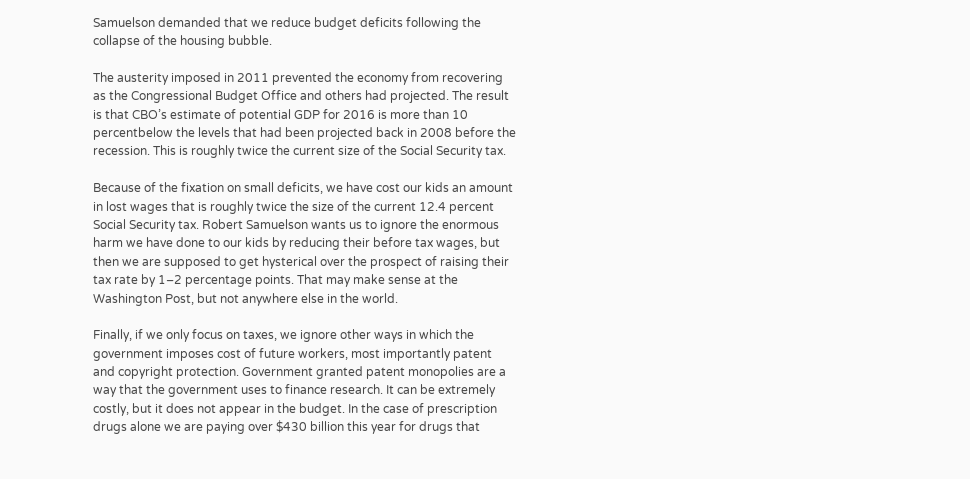Samuelson demanded that we reduce budget deficits following the collapse of the housing bubble.

The austerity imposed in 2011 prevented the economy from recovering as the Congressional Budget Office and others had projected. The result is that CBO’s estimate of potential GDP for 2016 is more than 10 percentbelow the levels that had been projected back in 2008 before the recession. This is roughly twice the current size of the Social Security tax.

Because of the fixation on small deficits, we have cost our kids an amount in lost wages that is roughly twice the size of the current 12.4 percent Social Security tax. Robert Samuelson wants us to ignore the enormous harm we have done to our kids by reducing their before tax wages, but then we are supposed to get hysterical over the prospect of raising their tax rate by 1–2 percentage points. That may make sense at the Washington Post, but not anywhere else in the world.

Finally, if we only focus on taxes, we ignore other ways in which the government imposes cost of future workers, most importantly patent and copyright protection. Government granted patent monopolies are a way that the government uses to finance research. It can be extremely costly, but it does not appear in the budget. In the case of prescription drugs alone we are paying over $430 billion this year for drugs that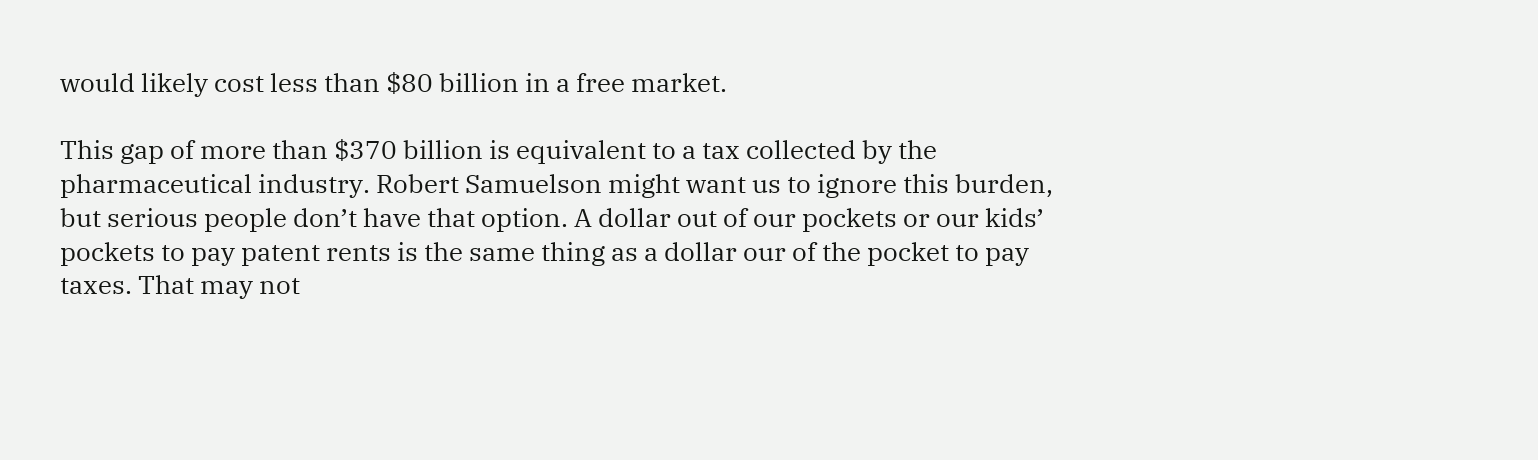would likely cost less than $80 billion in a free market.

This gap of more than $370 billion is equivalent to a tax collected by the pharmaceutical industry. Robert Samuelson might want us to ignore this burden, but serious people don’t have that option. A dollar out of our pockets or our kids’ pockets to pay patent rents is the same thing as a dollar our of the pocket to pay taxes. That may not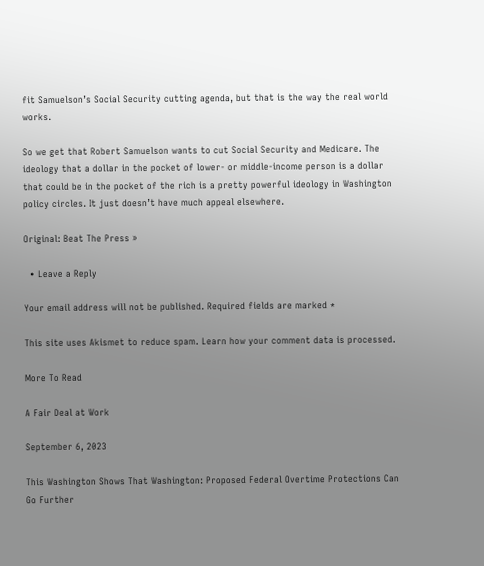fit Samuelson’s Social Security cutting agenda, but that is the way the real world works.

So we get that Robert Samuelson wants to cut Social Security and Medicare. The ideology that a dollar in the pocket of lower- or middle-income person is a dollar that could be in the pocket of the rich is a pretty powerful ideology in Washington policy circles. It just doesn’t have much appeal elsewhere.

Original: Beat The Press »

  • Leave a Reply

Your email address will not be published. Required fields are marked *

This site uses Akismet to reduce spam. Learn how your comment data is processed.

More To Read

A Fair Deal at Work

September 6, 2023

This Washington Shows That Washington: Proposed Federal Overtime Protections Can Go Further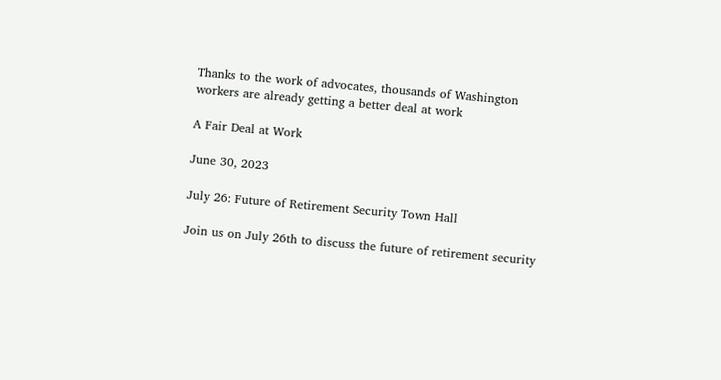Thanks to the work of advocates, thousands of Washington workers are already getting a better deal at work

A Fair Deal at Work

June 30, 2023

July 26: Future of Retirement Security Town Hall

Join us on July 26th to discuss the future of retirement security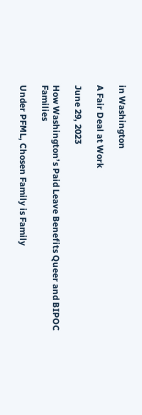in Washington

A Fair Deal at Work

June 29, 2023

How Washington’s Paid Leave Benefits Queer and BIPOC Families

Under PFML, Chosen Family is Family